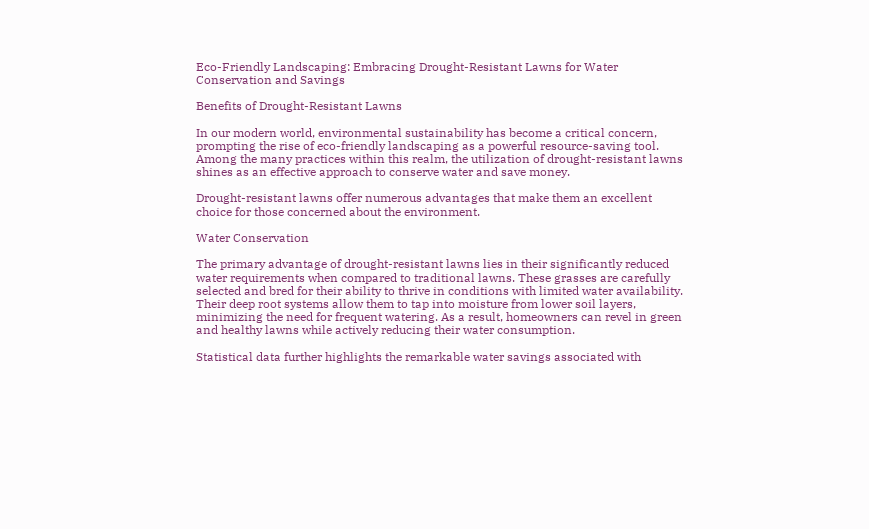Eco-Friendly Landscaping: Embracing Drought-Resistant Lawns for Water Conservation and Savings

Benefits of Drought-Resistant Lawns

In our modern world, environmental sustainability has become a critical concern, prompting the rise of eco-friendly landscaping as a powerful resource-saving tool. Among the many practices within this realm, the utilization of drought-resistant lawns shines as an effective approach to conserve water and save money.

Drought-resistant lawns offer numerous advantages that make them an excellent choice for those concerned about the environment.

Water Conservation

The primary advantage of drought-resistant lawns lies in their significantly reduced water requirements when compared to traditional lawns. These grasses are carefully selected and bred for their ability to thrive in conditions with limited water availability. Their deep root systems allow them to tap into moisture from lower soil layers, minimizing the need for frequent watering. As a result, homeowners can revel in green and healthy lawns while actively reducing their water consumption.

Statistical data further highlights the remarkable water savings associated with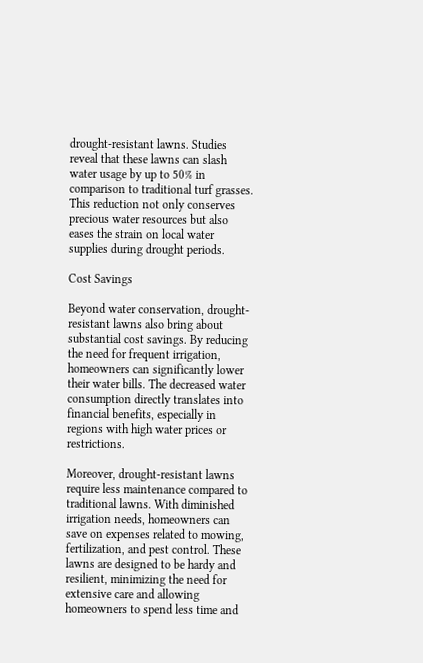drought-resistant lawns. Studies reveal that these lawns can slash water usage by up to 50% in comparison to traditional turf grasses. This reduction not only conserves precious water resources but also eases the strain on local water supplies during drought periods.

Cost Savings

Beyond water conservation, drought-resistant lawns also bring about substantial cost savings. By reducing the need for frequent irrigation, homeowners can significantly lower their water bills. The decreased water consumption directly translates into financial benefits, especially in regions with high water prices or restrictions.

Moreover, drought-resistant lawns require less maintenance compared to traditional lawns. With diminished irrigation needs, homeowners can save on expenses related to mowing, fertilization, and pest control. These lawns are designed to be hardy and resilient, minimizing the need for extensive care and allowing homeowners to spend less time and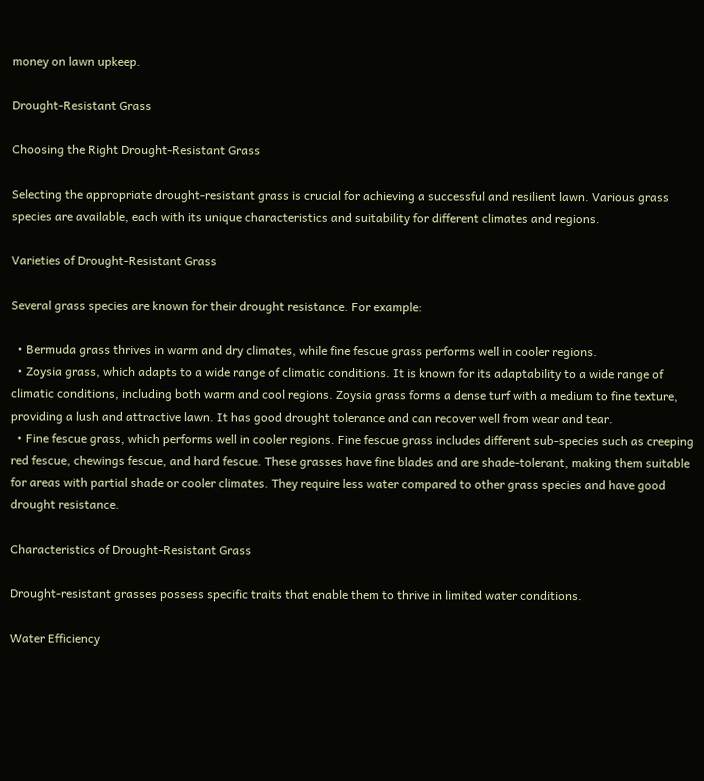money on lawn upkeep.

Drought-Resistant Grass

Choosing the Right Drought-Resistant Grass

Selecting the appropriate drought-resistant grass is crucial for achieving a successful and resilient lawn. Various grass species are available, each with its unique characteristics and suitability for different climates and regions.

Varieties of Drought-Resistant Grass

Several grass species are known for their drought resistance. For example:

  • Bermuda grass thrives in warm and dry climates, while fine fescue grass performs well in cooler regions.
  • Zoysia grass, which adapts to a wide range of climatic conditions. It is known for its adaptability to a wide range of climatic conditions, including both warm and cool regions. Zoysia grass forms a dense turf with a medium to fine texture, providing a lush and attractive lawn. It has good drought tolerance and can recover well from wear and tear.
  • Fine fescue grass, which performs well in cooler regions. Fine fescue grass includes different sub-species such as creeping red fescue, chewings fescue, and hard fescue. These grasses have fine blades and are shade-tolerant, making them suitable for areas with partial shade or cooler climates. They require less water compared to other grass species and have good drought resistance.

Characteristics of Drought-Resistant Grass

Drought-resistant grasses possess specific traits that enable them to thrive in limited water conditions.

Water Efficiency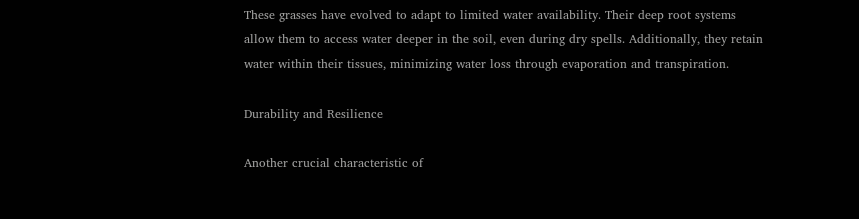These grasses have evolved to adapt to limited water availability. Their deep root systems allow them to access water deeper in the soil, even during dry spells. Additionally, they retain water within their tissues, minimizing water loss through evaporation and transpiration.

Durability and Resilience

Another crucial characteristic of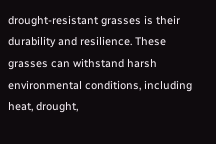drought-resistant grasses is their durability and resilience. These grasses can withstand harsh environmental conditions, including heat, drought,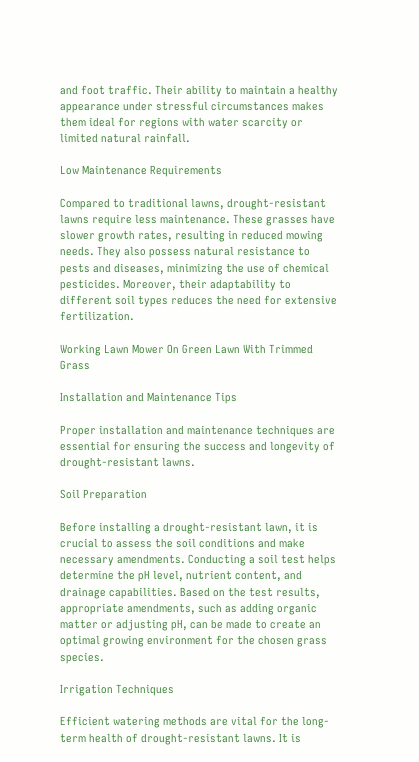and foot traffic. Their ability to maintain a healthy appearance under stressful circumstances makes them ideal for regions with water scarcity or limited natural rainfall.

Low Maintenance Requirements

Compared to traditional lawns, drought-resistant lawns require less maintenance. These grasses have slower growth rates, resulting in reduced mowing needs. They also possess natural resistance to pests and diseases, minimizing the use of chemical pesticides. Moreover, their adaptability to different soil types reduces the need for extensive fertilization.

Working Lawn Mower On Green Lawn With Trimmed Grass

Installation and Maintenance Tips

Proper installation and maintenance techniques are essential for ensuring the success and longevity of drought-resistant lawns.

Soil Preparation

Before installing a drought-resistant lawn, it is crucial to assess the soil conditions and make necessary amendments. Conducting a soil test helps determine the pH level, nutrient content, and drainage capabilities. Based on the test results, appropriate amendments, such as adding organic matter or adjusting pH, can be made to create an optimal growing environment for the chosen grass species.

Irrigation Techniques

Efficient watering methods are vital for the long-term health of drought-resistant lawns. It is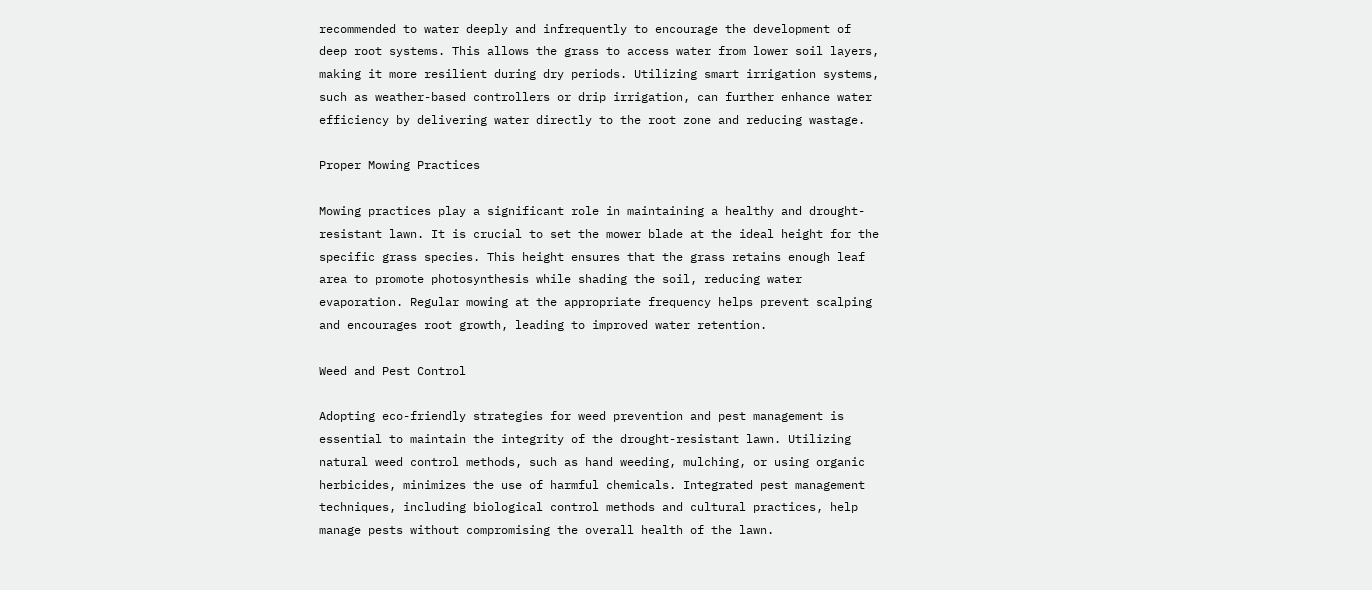recommended to water deeply and infrequently to encourage the development of deep root systems. This allows the grass to access water from lower soil layers, making it more resilient during dry periods. Utilizing smart irrigation systems, such as weather-based controllers or drip irrigation, can further enhance water efficiency by delivering water directly to the root zone and reducing wastage.

Proper Mowing Practices

Mowing practices play a significant role in maintaining a healthy and drought-resistant lawn. It is crucial to set the mower blade at the ideal height for the specific grass species. This height ensures that the grass retains enough leaf area to promote photosynthesis while shading the soil, reducing water evaporation. Regular mowing at the appropriate frequency helps prevent scalping and encourages root growth, leading to improved water retention.

Weed and Pest Control

Adopting eco-friendly strategies for weed prevention and pest management is essential to maintain the integrity of the drought-resistant lawn. Utilizing natural weed control methods, such as hand weeding, mulching, or using organic herbicides, minimizes the use of harmful chemicals. Integrated pest management techniques, including biological control methods and cultural practices, help manage pests without compromising the overall health of the lawn.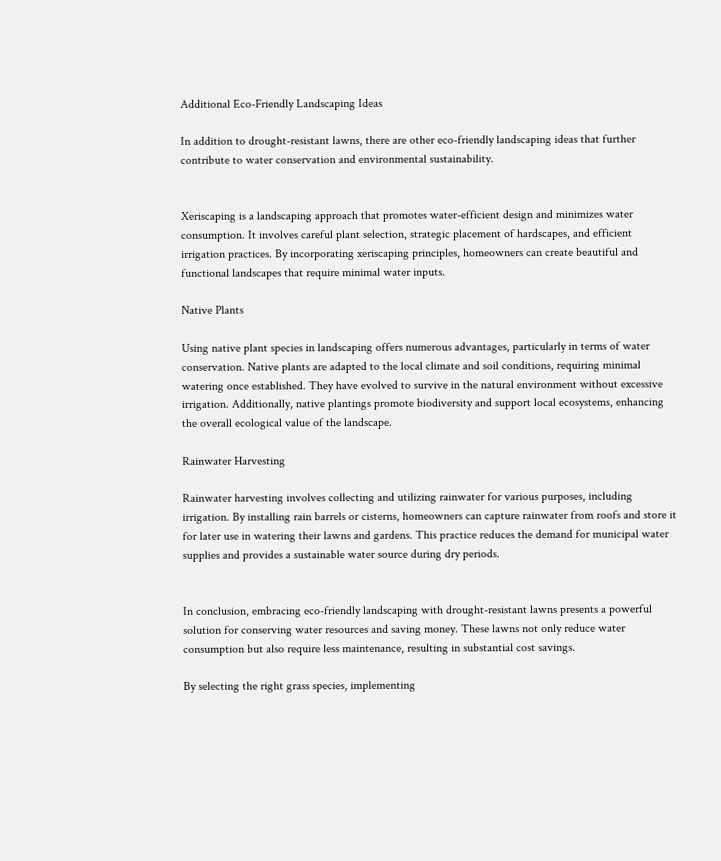Additional Eco-Friendly Landscaping Ideas

In addition to drought-resistant lawns, there are other eco-friendly landscaping ideas that further contribute to water conservation and environmental sustainability.


Xeriscaping is a landscaping approach that promotes water-efficient design and minimizes water consumption. It involves careful plant selection, strategic placement of hardscapes, and efficient irrigation practices. By incorporating xeriscaping principles, homeowners can create beautiful and functional landscapes that require minimal water inputs.

Native Plants

Using native plant species in landscaping offers numerous advantages, particularly in terms of water conservation. Native plants are adapted to the local climate and soil conditions, requiring minimal watering once established. They have evolved to survive in the natural environment without excessive irrigation. Additionally, native plantings promote biodiversity and support local ecosystems, enhancing the overall ecological value of the landscape.

Rainwater Harvesting

Rainwater harvesting involves collecting and utilizing rainwater for various purposes, including irrigation. By installing rain barrels or cisterns, homeowners can capture rainwater from roofs and store it for later use in watering their lawns and gardens. This practice reduces the demand for municipal water supplies and provides a sustainable water source during dry periods.


In conclusion, embracing eco-friendly landscaping with drought-resistant lawns presents a powerful solution for conserving water resources and saving money. These lawns not only reduce water consumption but also require less maintenance, resulting in substantial cost savings.

By selecting the right grass species, implementing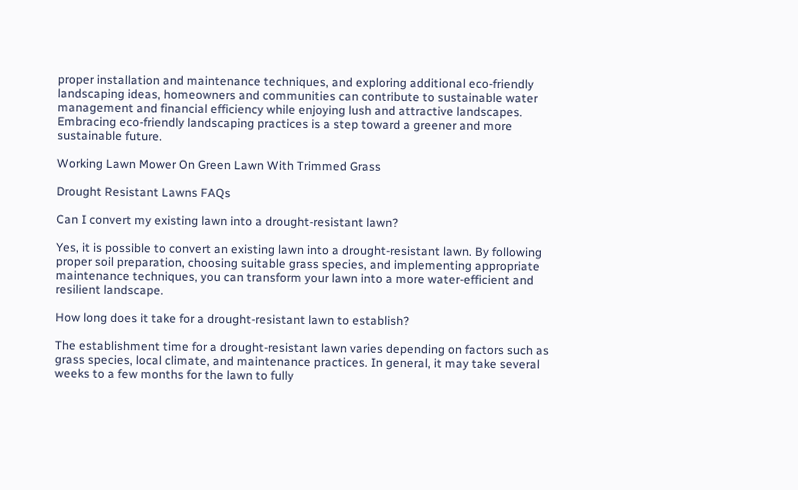proper installation and maintenance techniques, and exploring additional eco-friendly landscaping ideas, homeowners and communities can contribute to sustainable water management and financial efficiency while enjoying lush and attractive landscapes. Embracing eco-friendly landscaping practices is a step toward a greener and more sustainable future.

Working Lawn Mower On Green Lawn With Trimmed Grass

Drought Resistant Lawns FAQs

Can I convert my existing lawn into a drought-resistant lawn?

Yes, it is possible to convert an existing lawn into a drought-resistant lawn. By following proper soil preparation, choosing suitable grass species, and implementing appropriate maintenance techniques, you can transform your lawn into a more water-efficient and resilient landscape.

How long does it take for a drought-resistant lawn to establish?

The establishment time for a drought-resistant lawn varies depending on factors such as grass species, local climate, and maintenance practices. In general, it may take several weeks to a few months for the lawn to fully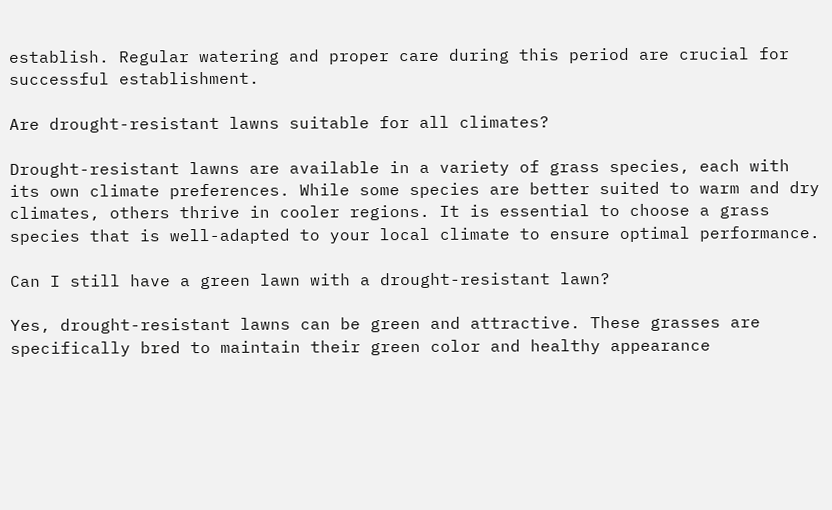establish. Regular watering and proper care during this period are crucial for successful establishment.

Are drought-resistant lawns suitable for all climates?

Drought-resistant lawns are available in a variety of grass species, each with its own climate preferences. While some species are better suited to warm and dry climates, others thrive in cooler regions. It is essential to choose a grass species that is well-adapted to your local climate to ensure optimal performance.

Can I still have a green lawn with a drought-resistant lawn?

Yes, drought-resistant lawns can be green and attractive. These grasses are specifically bred to maintain their green color and healthy appearance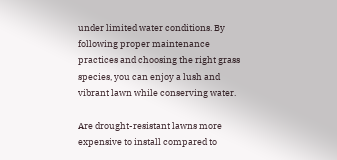under limited water conditions. By following proper maintenance practices and choosing the right grass species, you can enjoy a lush and vibrant lawn while conserving water.

Are drought-resistant lawns more expensive to install compared to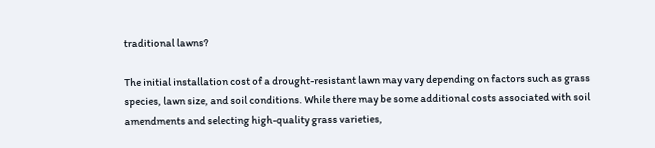traditional lawns?

The initial installation cost of a drought-resistant lawn may vary depending on factors such as grass species, lawn size, and soil conditions. While there may be some additional costs associated with soil amendments and selecting high-quality grass varieties,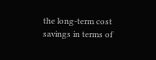the long-term cost savings in terms of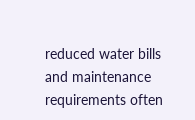reduced water bills and maintenance requirements often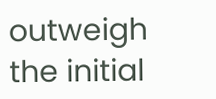outweigh the initial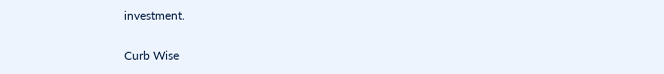investment.

Curb Wise